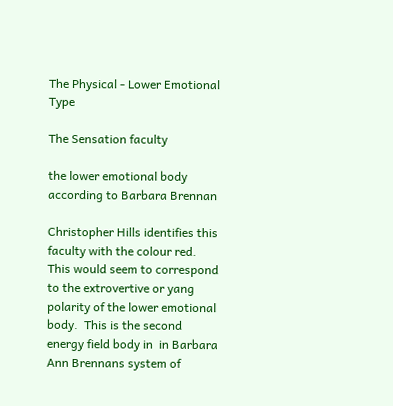The Physical - Lower Emotional Type

The Sensation faculty

the lower emotional body according to Barbara Brennan

Christopher Hills identifies this faculty with the colour red.   This would seem to correspond to the extrovertive or yang polarity of the lower emotional body.  This is the second energy field body in  in Barbara Ann Brennans system of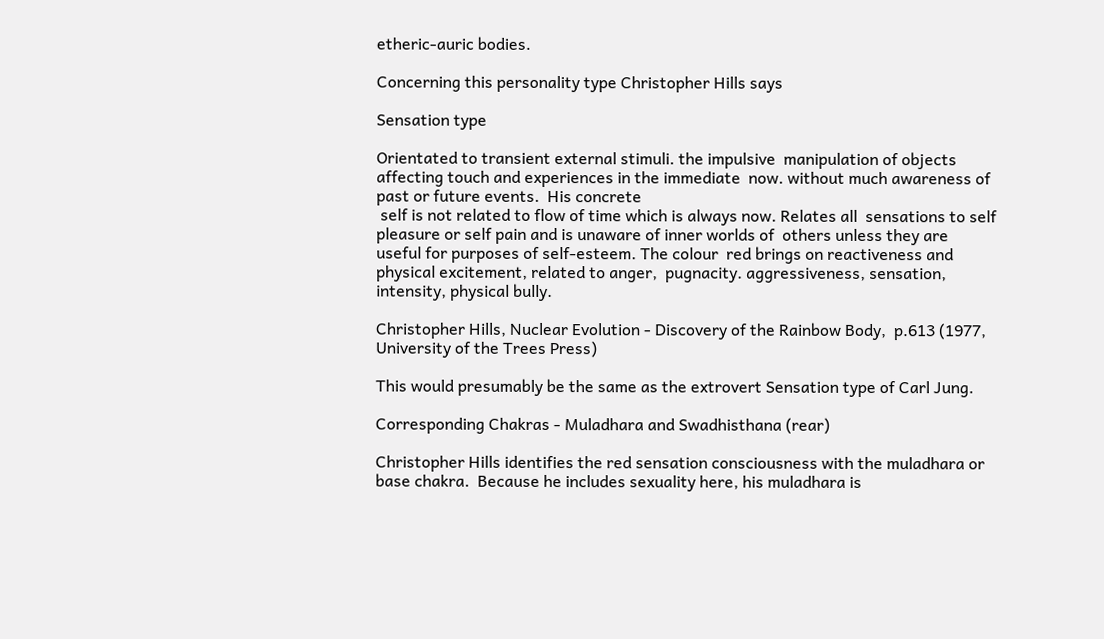etheric-auric bodies.

Concerning this personality type Christopher Hills says

Sensation type

Orientated to transient external stimuli. the impulsive  manipulation of objects affecting touch and experiences in the immediate  now. without much awareness of past or future events.  His concrete
 self is not related to flow of time which is always now. Relates all  sensations to self pleasure or self pain and is unaware of inner worlds of  others unless they are useful for purposes of self-esteem. The colour  red brings on reactiveness and physical excitement, related to anger,  pugnacity. aggressiveness, sensation, intensity, physical bully.

Christopher Hills, Nuclear Evolution - Discovery of the Rainbow Body,  p.613 (1977, University of the Trees Press)

This would presumably be the same as the extrovert Sensation type of Carl Jung.

Corresponding Chakras - Muladhara and Swadhisthana (rear)

Christopher Hills identifies the red sensation consciousness with the muladhara or base chakra.  Because he includes sexuality here, his muladhara is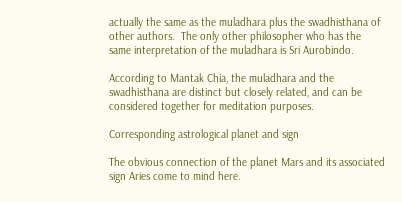actually the same as the muladhara plus the swadhisthana of other authors.  The only other philosopher who has the same interpretation of the muladhara is Sri Aurobindo.

According to Mantak Chia, the muladhara and the swadhisthana are distinct but closely related, and can be considered together for meditation purposes.

Corresponding astrological planet and sign

The obvious connection of the planet Mars and its associated sign Aries come to mind here.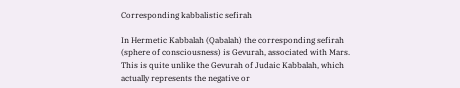Corresponding kabbalistic sefirah

In Hermetic Kabbalah (Qabalah) the corresponding sefirah (sphere of consciousness) is Gevurah, associated with Mars.   This is quite unlike the Gevurah of Judaic Kabbalah, which actually represents the negative or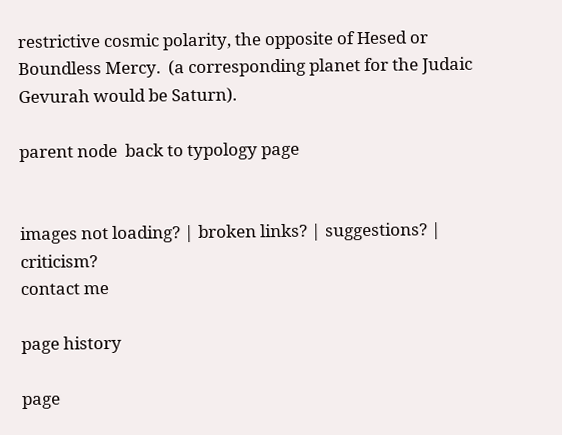restrictive cosmic polarity, the opposite of Hesed or Boundless Mercy.  (a corresponding planet for the Judaic Gevurah would be Saturn).

parent node  back to typology page


images not loading? | broken links? | suggestions? | criticism?
contact me

page history

page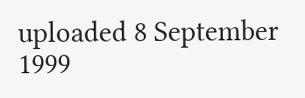uploaded 8 September 1999